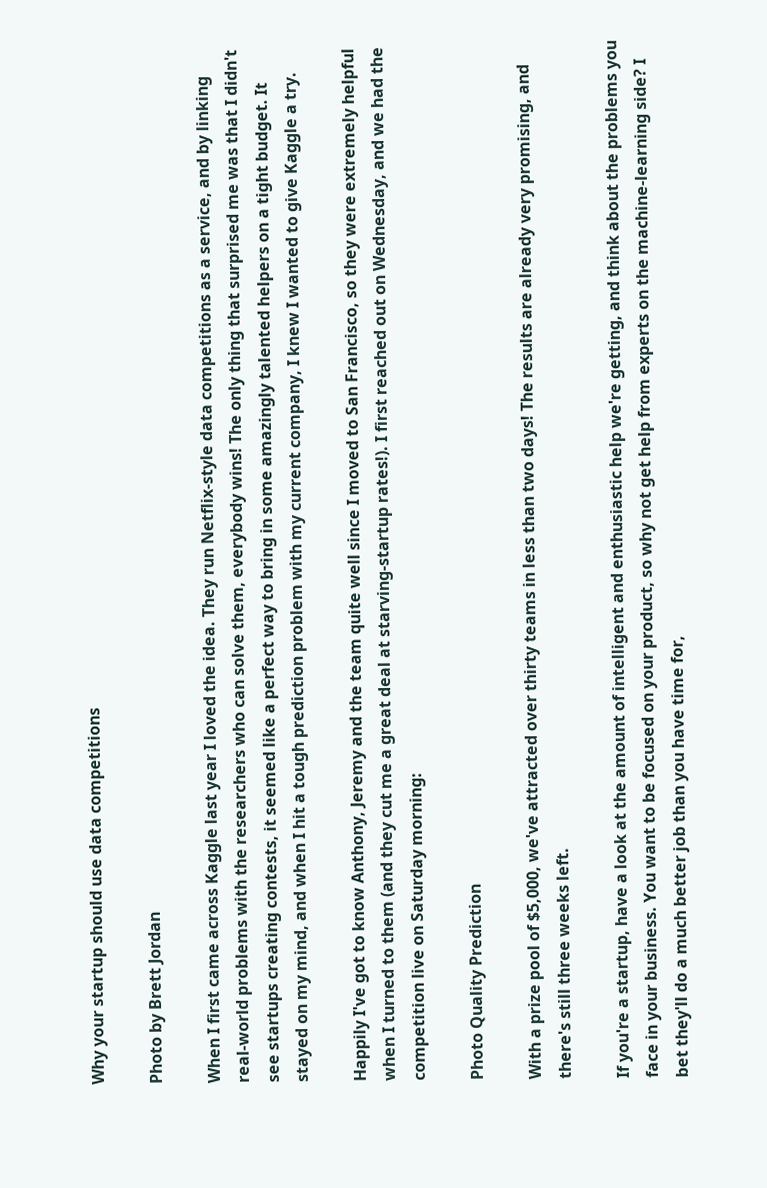Why your startup should use data competitions

Photo by Brett Jordan

When I first came across Kaggle last year I loved the idea. They run Netflix-style data competitions as a service, and by linking real-world problems with the researchers who can solve them, everybody wins! The only thing that surprised me was that I didn't see startups creating contests, it seemed like a perfect way to bring in some amazingly talented helpers on a tight budget. It stayed on my mind, and when I hit a tough prediction problem with my current company, I knew I wanted to give Kaggle a try.

Happily I've got to know Anthony, Jeremy and the team quite well since I moved to San Francisco, so they were extremely helpful when I turned to them (and they cut me a great deal at starving-startup rates!). I first reached out on Wednesday, and we had the competition live on Saturday morning:

Photo Quality Prediction

With a prize pool of $5,000, we've attracted over thirty teams in less than two days! The results are already very promising, and there's still three weeks left.

If you're a startup, have a look at the amount of intelligent and enthusiastic help we're getting, and think about the problems you face in your business. You want to be focused on your product, so why not get help from experts on the machine-learning side? I bet they'll do a much better job than you have time for,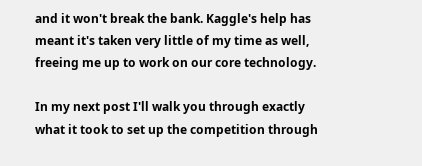and it won't break the bank. Kaggle's help has meant it's taken very little of my time as well, freeing me up to work on our core technology.

In my next post I'll walk you through exactly what it took to set up the competition through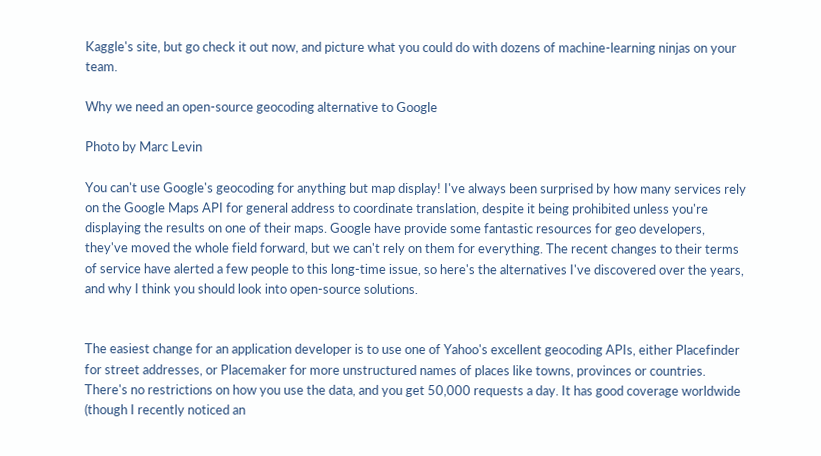Kaggle's site, but go check it out now, and picture what you could do with dozens of machine-learning ninjas on your team.

Why we need an open-source geocoding alternative to Google

Photo by Marc Levin

You can't use Google's geocoding for anything but map display! I've always been surprised by how many services rely on the Google Maps API for general address to coordinate translation, despite it being prohibited unless you're displaying the results on one of their maps. Google have provide some fantastic resources for geo developers, they've moved the whole field forward, but we can't rely on them for everything. The recent changes to their terms of service have alerted a few people to this long-time issue, so here's the alternatives I've discovered over the years, and why I think you should look into open-source solutions.


The easiest change for an application developer is to use one of Yahoo's excellent geocoding APIs, either Placefinder for street addresses, or Placemaker for more unstructured names of places like towns, provinces or countries. There's no restrictions on how you use the data, and you get 50,000 requests a day. It has good coverage worldwide (though I recently noticed an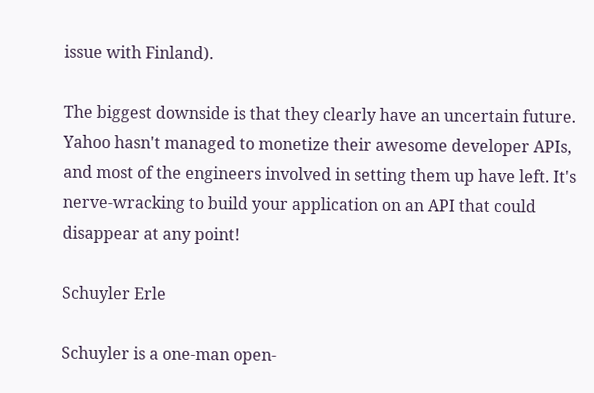issue with Finland).

The biggest downside is that they clearly have an uncertain future. Yahoo hasn't managed to monetize their awesome developer APIs, and most of the engineers involved in setting them up have left. It's nerve-wracking to build your application on an API that could disappear at any point!

Schuyler Erle

Schuyler is a one-man open-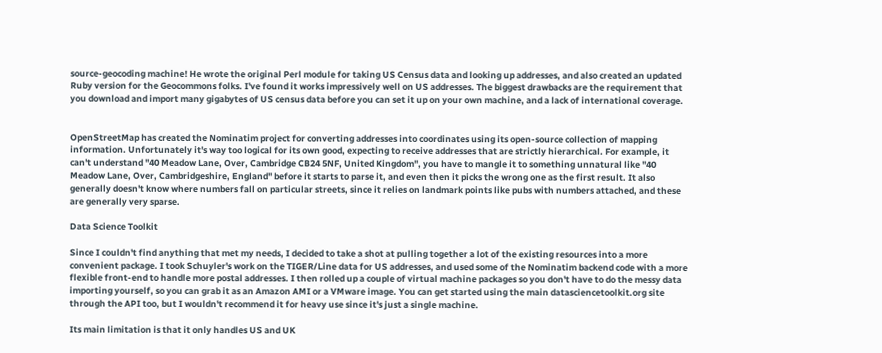source-geocoding machine! He wrote the original Perl module for taking US Census data and looking up addresses, and also created an updated Ruby version for the Geocommons folks. I've found it works impressively well on US addresses. The biggest drawbacks are the requirement that you download and import many gigabytes of US census data before you can set it up on your own machine, and a lack of international coverage.


OpenStreetMap has created the Nominatim project for converting addresses into coordinates using its open-source collection of mapping information. Unfortunately it's way too logical for its own good, expecting to receive addresses that are strictly hierarchical. For example, it can't understand "40 Meadow Lane, Over, Cambridge CB24 5NF, United Kingdom", you have to mangle it to something unnatural like "40 Meadow Lane, Over, Cambridgeshire, England" before it starts to parse it, and even then it picks the wrong one as the first result. It also generally doesn't know where numbers fall on particular streets, since it relies on landmark points like pubs with numbers attached, and these are generally very sparse.

Data Science Toolkit

Since I couldn't find anything that met my needs, I decided to take a shot at pulling together a lot of the existing resources into a more convenient package. I took Schuyler's work on the TIGER/Line data for US addresses, and used some of the Nominatim backend code with a more flexible front-end to handle more postal addresses. I then rolled up a couple of virtual machine packages so you don't have to do the messy data importing yourself, so you can grab it as an Amazon AMI or a VMware image. You can get started using the main datasciencetoolkit.org site through the API too, but I wouldn't recommend it for heavy use since it's just a single machine.

Its main limitation is that it only handles US and UK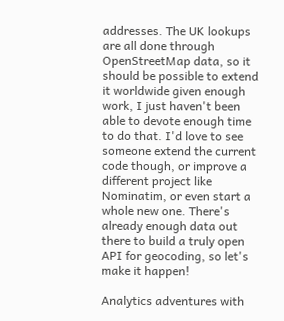addresses. The UK lookups are all done through OpenStreetMap data, so it should be possible to extend it worldwide given enough work, I just haven't been able to devote enough time to do that. I'd love to see someone extend the current code though, or improve a different project like Nominatim, or even start a whole new one. There's already enough data out there to build a truly open API for geocoding, so let's make it happen!

Analytics adventures with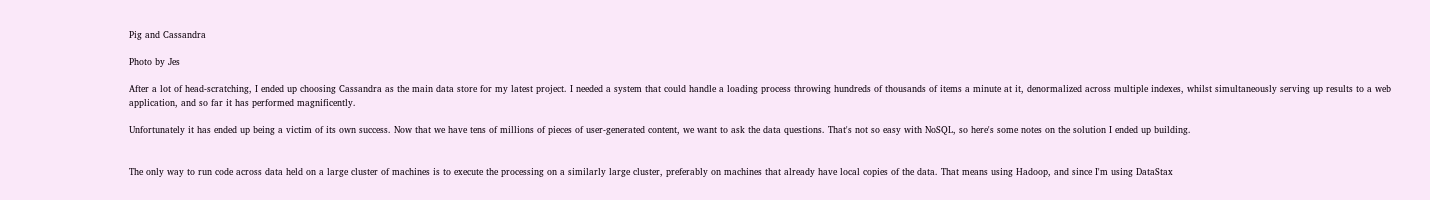Pig and Cassandra

Photo by Jes

After a lot of head-scratching, I ended up choosing Cassandra as the main data store for my latest project. I needed a system that could handle a loading process throwing hundreds of thousands of items a minute at it, denormalized across multiple indexes, whilst simultaneously serving up results to a web application, and so far it has performed magnificently.

Unfortunately it has ended up being a victim of its own success. Now that we have tens of millions of pieces of user-generated content, we want to ask the data questions. That's not so easy with NoSQL, so here's some notes on the solution I ended up building.


The only way to run code across data held on a large cluster of machines is to execute the processing on a similarly large cluster, preferably on machines that already have local copies of the data. That means using Hadoop, and since I'm using DataStax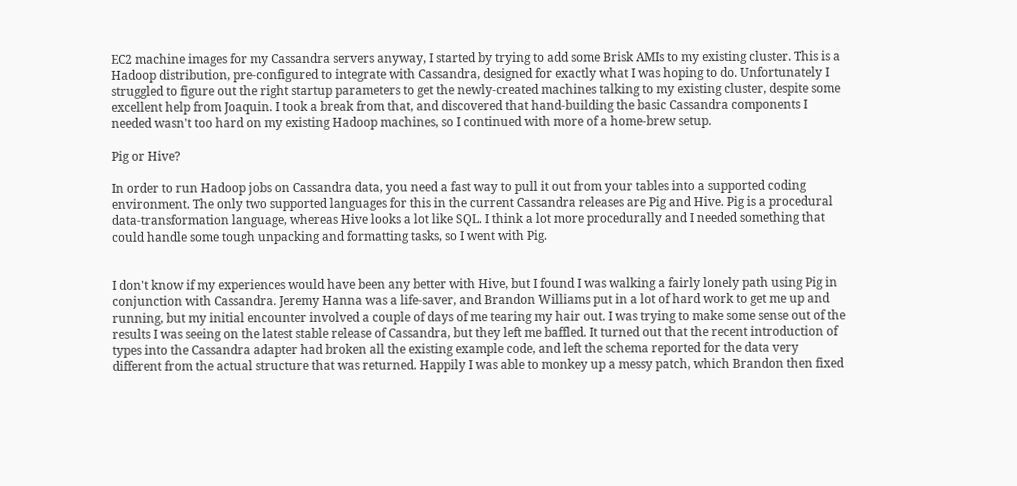EC2 machine images for my Cassandra servers anyway, I started by trying to add some Brisk AMIs to my existing cluster. This is a Hadoop distribution, pre-configured to integrate with Cassandra, designed for exactly what I was hoping to do. Unfortunately I struggled to figure out the right startup parameters to get the newly-created machines talking to my existing cluster, despite some excellent help from Joaquin. I took a break from that, and discovered that hand-building the basic Cassandra components I needed wasn't too hard on my existing Hadoop machines, so I continued with more of a home-brew setup.

Pig or Hive?

In order to run Hadoop jobs on Cassandra data, you need a fast way to pull it out from your tables into a supported coding environment. The only two supported languages for this in the current Cassandra releases are Pig and Hive. Pig is a procedural data-transformation language, whereas Hive looks a lot like SQL. I think a lot more procedurally and I needed something that could handle some tough unpacking and formatting tasks, so I went with Pig.


I don't know if my experiences would have been any better with Hive, but I found I was walking a fairly lonely path using Pig in conjunction with Cassandra. Jeremy Hanna was a life-saver, and Brandon Williams put in a lot of hard work to get me up and running, but my initial encounter involved a couple of days of me tearing my hair out. I was trying to make some sense out of the results I was seeing on the latest stable release of Cassandra, but they left me baffled. It turned out that the recent introduction of types into the Cassandra adapter had broken all the existing example code, and left the schema reported for the data very different from the actual structure that was returned. Happily I was able to monkey up a messy patch, which Brandon then fixed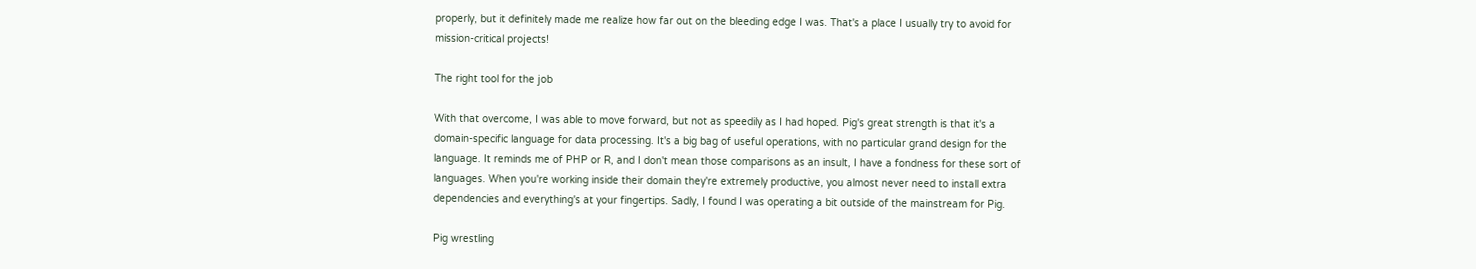properly, but it definitely made me realize how far out on the bleeding edge I was. That's a place I usually try to avoid for mission-critical projects!

The right tool for the job

With that overcome, I was able to move forward, but not as speedily as I had hoped. Pig's great strength is that it's a domain-specific language for data processing. It's a big bag of useful operations, with no particular grand design for the language. It reminds me of PHP or R, and I don't mean those comparisons as an insult, I have a fondness for these sort of languages. When you're working inside their domain they're extremely productive, you almost never need to install extra dependencies and everything's at your fingertips. Sadly, I found I was operating a bit outside of the mainstream for Pig.

Pig wrestling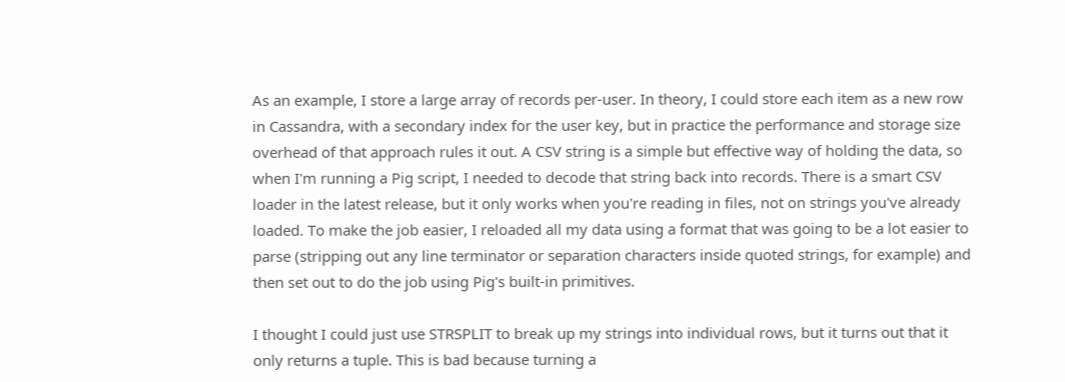As an example, I store a large array of records per-user. In theory, I could store each item as a new row in Cassandra, with a secondary index for the user key, but in practice the performance and storage size overhead of that approach rules it out. A CSV string is a simple but effective way of holding the data, so when I'm running a Pig script, I needed to decode that string back into records. There is a smart CSV loader in the latest release, but it only works when you're reading in files, not on strings you've already loaded. To make the job easier, I reloaded all my data using a format that was going to be a lot easier to parse (stripping out any line terminator or separation characters inside quoted strings, for example) and then set out to do the job using Pig's built-in primitives.

I thought I could just use STRSPLIT to break up my strings into individual rows, but it turns out that it only returns a tuple. This is bad because turning a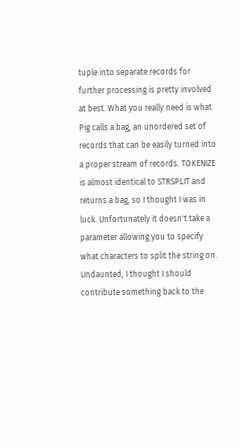tuple into separate records for further processing is pretty involved at best. What you really need is what Pig calls a bag, an unordered set of records that can be easily turned into a proper stream of records. TOKENIZE is almost identical to STRSPLIT and returns a bag, so I thought I was in luck. Unfortunately it doesn't take a parameter allowing you to specify what characters to split the string on. Undaunted, I thought I should contribute something back to the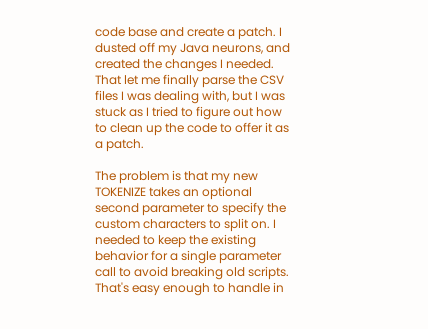code base and create a patch. I dusted off my Java neurons, and created the changes I needed. That let me finally parse the CSV files I was dealing with, but I was stuck as I tried to figure out how to clean up the code to offer it as a patch.

The problem is that my new TOKENIZE takes an optional second parameter to specify the custom characters to split on. I needed to keep the existing behavior for a single parameter call to avoid breaking old scripts. That's easy enough to handle in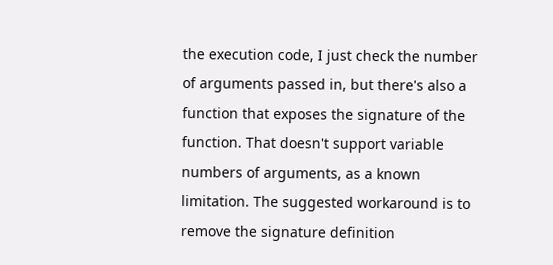the execution code, I just check the number of arguments passed in, but there's also a function that exposes the signature of the function. That doesn't support variable numbers of arguments, as a known limitation. The suggested workaround is to remove the signature definition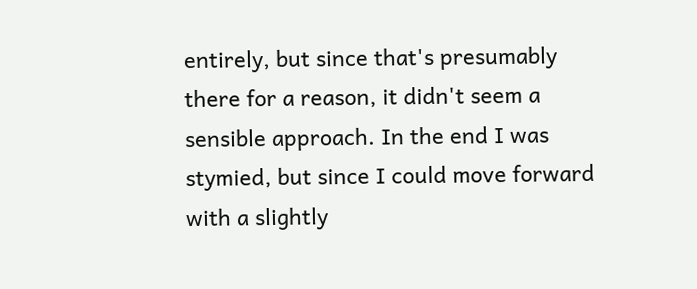entirely, but since that's presumably there for a reason, it didn't seem a sensible approach. In the end I was stymied, but since I could move forward with a slightly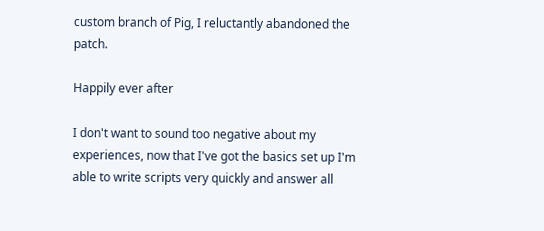custom branch of Pig, I reluctantly abandoned the patch.

Happily ever after

I don't want to sound too negative about my experiences, now that I've got the basics set up I'm able to write scripts very quickly and answer all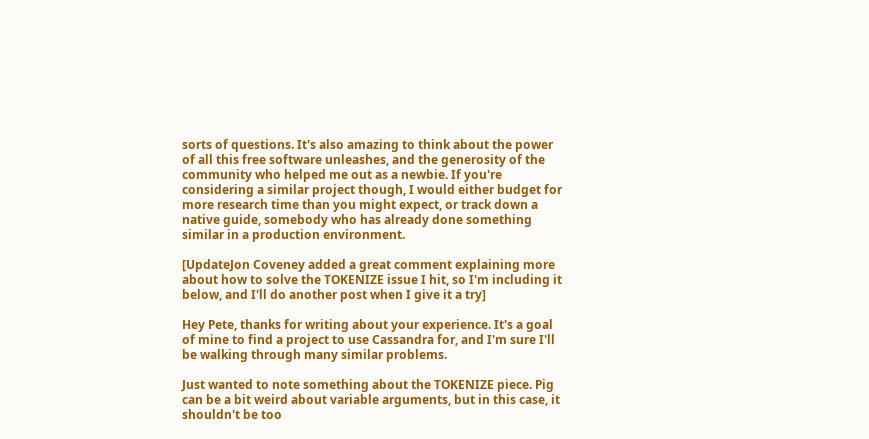sorts of questions. It's also amazing to think about the power of all this free software unleashes, and the generosity of the community who helped me out as a newbie. If you're considering a similar project though, I would either budget for more research time than you might expect, or track down a native guide, somebody who has already done something similar in a production environment.

[UpdateJon Coveney added a great comment explaining more about how to solve the TOKENIZE issue I hit, so I'm including it below, and I'll do another post when I give it a try]

Hey Pete, thanks for writing about your experience. It's a goal of mine to find a project to use Cassandra for, and I'm sure I'll be walking through many similar problems.

Just wanted to note something about the TOKENIZE piece. Pig can be a bit weird about variable arguments, but in this case, it shouldn't be too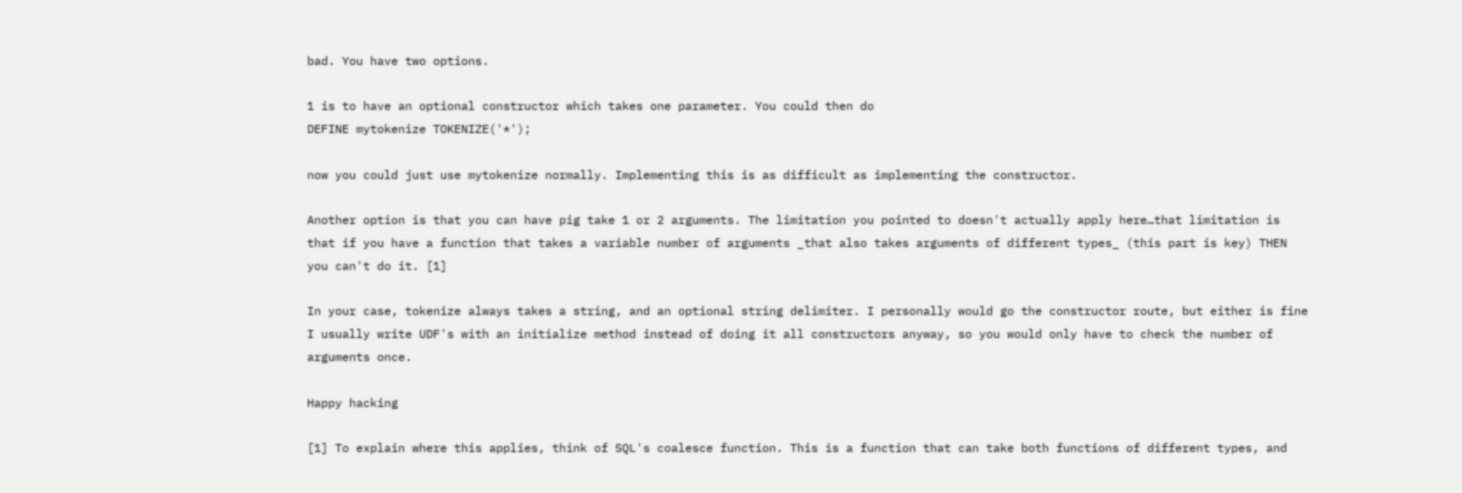bad. You have two options.

1 is to have an optional constructor which takes one parameter. You could then do
DEFINE mytokenize TOKENIZE('*');

now you could just use mytokenize normally. Implementing this is as difficult as implementing the constructor.

Another option is that you can have pig take 1 or 2 arguments. The limitation you pointed to doesn't actually apply here…that limitation is that if you have a function that takes a variable number of arguments _that also takes arguments of different types_ (this part is key) THEN you can't do it. [1]

In your case, tokenize always takes a string, and an optional string delimiter. I personally would go the constructor route, but either is fine  I usually write UDF's with an initialize method instead of doing it all constructors anyway, so you would only have to check the number of arguments once.

Happy hacking

[1] To explain where this applies, think of SQL's coalesce function. This is a function that can take both functions of different types, and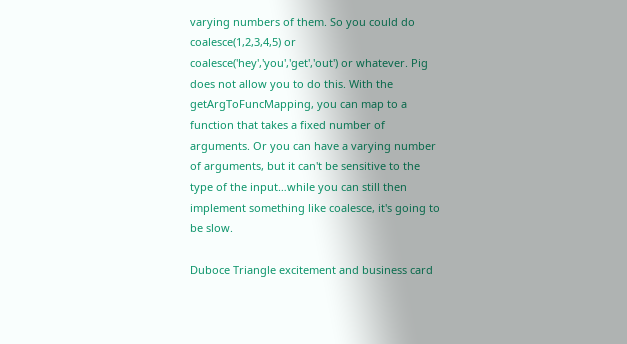varying numbers of them. So you could do coalesce(1,2,3,4,5) or coalesce('hey','you','get','out') or whatever. Pig does not allow you to do this. With the getArgToFuncMapping, you can map to a function that takes a fixed number of arguments. Or you can have a varying number of arguments, but it can't be sensitive to the type of the input…while you can still then implement something like coalesce, it's going to be slow.

Duboce Triangle excitement and business card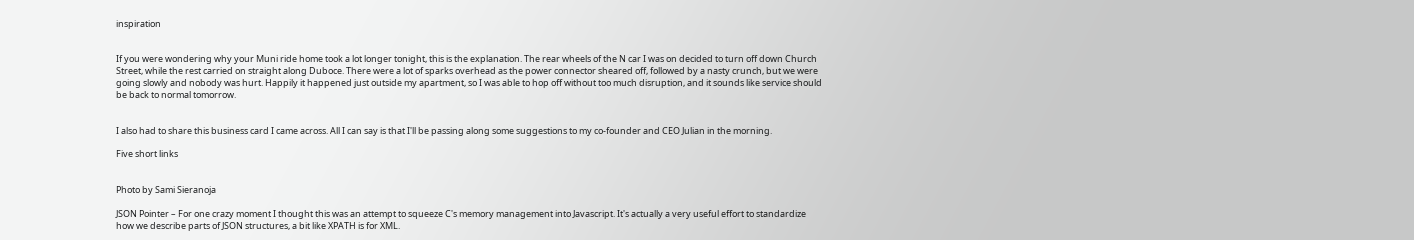inspiration


If you were wondering why your Muni ride home took a lot longer tonight, this is the explanation. The rear wheels of the N car I was on decided to turn off down Church Street, while the rest carried on straight along Duboce. There were a lot of sparks overhead as the power connector sheared off, followed by a nasty crunch, but we were going slowly and nobody was hurt. Happily it happened just outside my apartment, so I was able to hop off without too much disruption, and it sounds like service should be back to normal tomorrow.


I also had to share this business card I came across. All I can say is that I'll be passing along some suggestions to my co-founder and CEO Julian in the morning.

Five short links


Photo by Sami Sieranoja

JSON Pointer – For one crazy moment I thought this was an attempt to squeeze C's memory management into Javascript. It's actually a very useful effort to standardize how we describe parts of JSON structures, a bit like XPATH is for XML.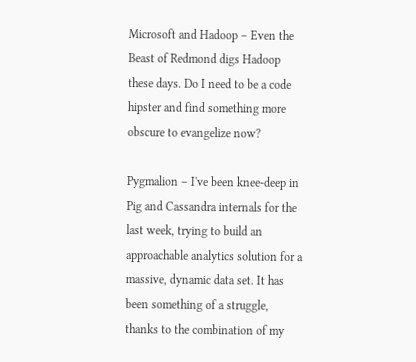Microsoft and Hadoop – Even the Beast of Redmond digs Hadoop these days. Do I need to be a code hipster and find something more obscure to evangelize now?

Pygmalion – I've been knee-deep in Pig and Cassandra internals for the last week, trying to build an approachable analytics solution for a massive, dynamic data set. It has been something of a struggle, thanks to the combination of my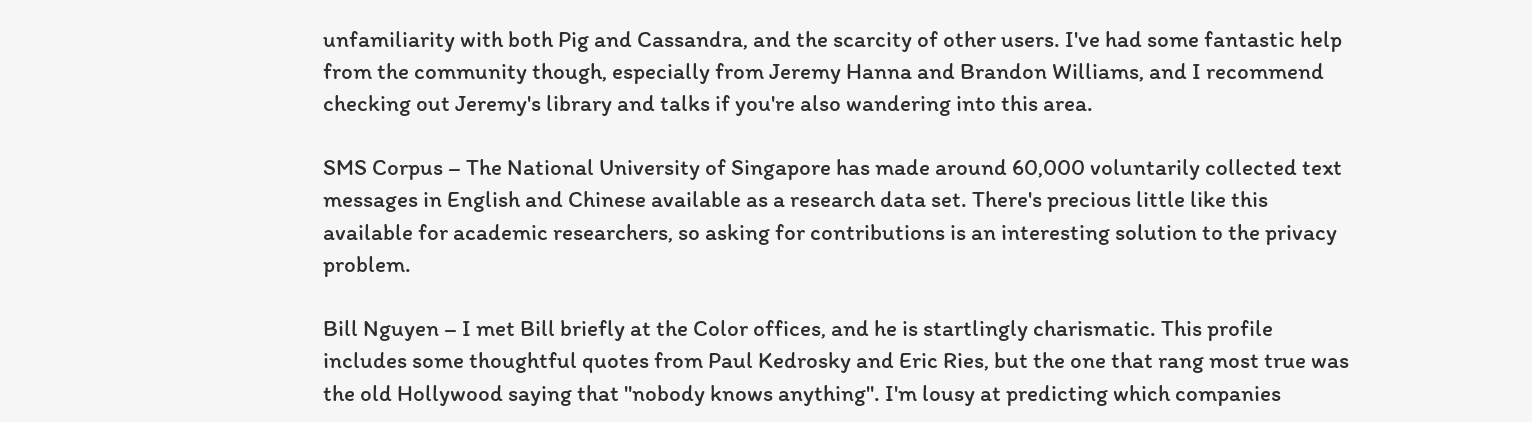unfamiliarity with both Pig and Cassandra, and the scarcity of other users. I've had some fantastic help from the community though, especially from Jeremy Hanna and Brandon Williams, and I recommend checking out Jeremy's library and talks if you're also wandering into this area.

SMS Corpus – The National University of Singapore has made around 60,000 voluntarily collected text messages in English and Chinese available as a research data set. There's precious little like this available for academic researchers, so asking for contributions is an interesting solution to the privacy problem.

Bill Nguyen – I met Bill briefly at the Color offices, and he is startlingly charismatic. This profile includes some thoughtful quotes from Paul Kedrosky and Eric Ries, but the one that rang most true was the old Hollywood saying that "nobody knows anything". I'm lousy at predicting which companies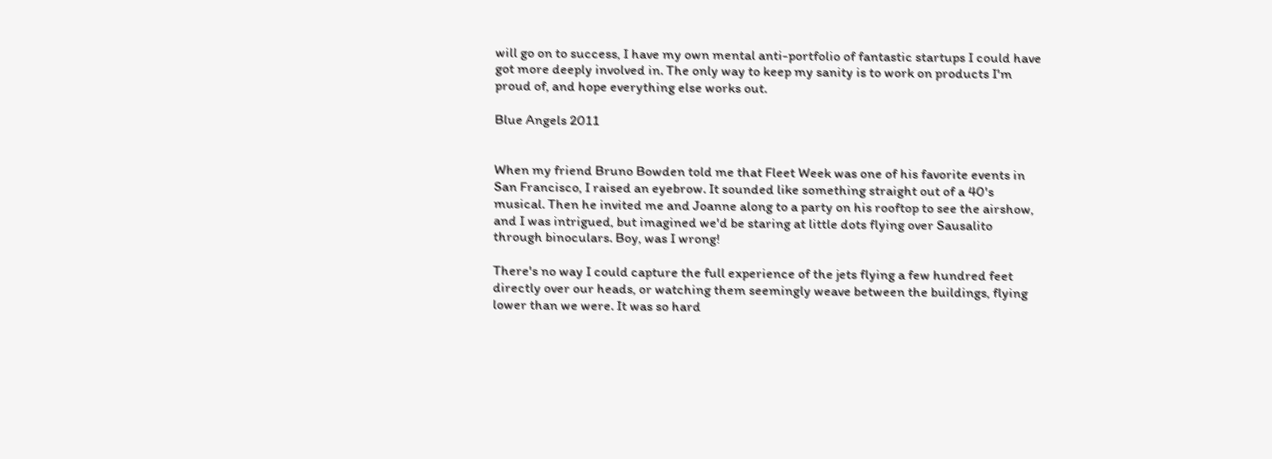will go on to success, I have my own mental anti-portfolio of fantastic startups I could have got more deeply involved in. The only way to keep my sanity is to work on products I'm proud of, and hope everything else works out.

Blue Angels 2011


When my friend Bruno Bowden told me that Fleet Week was one of his favorite events in San Francisco, I raised an eyebrow. It sounded like something straight out of a 40's musical. Then he invited me and Joanne along to a party on his rooftop to see the airshow, and I was intrigued, but imagined we'd be staring at little dots flying over Sausalito through binoculars. Boy, was I wrong!

There's no way I could capture the full experience of the jets flying a few hundred feet directly over our heads, or watching them seemingly weave between the buildings, flying lower than we were. It was so hard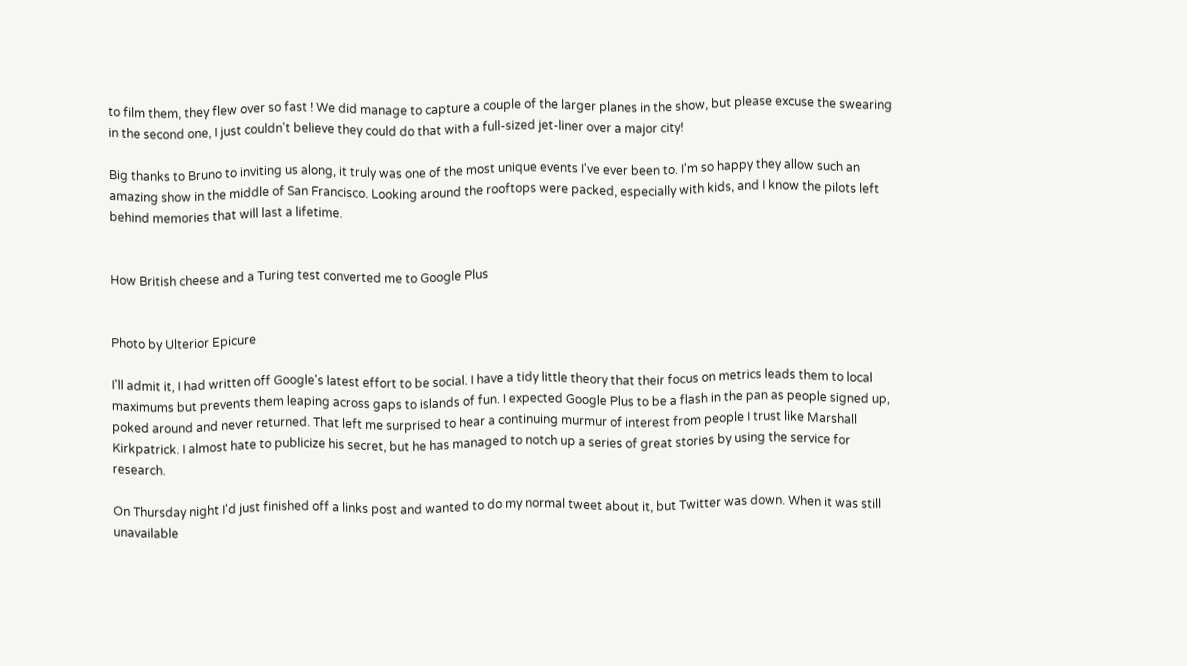to film them, they flew over so fast ! We did manage to capture a couple of the larger planes in the show, but please excuse the swearing in the second one, I just couldn't believe they could do that with a full-sized jet-liner over a major city!

Big thanks to Bruno to inviting us along, it truly was one of the most unique events I've ever been to. I'm so happy they allow such an amazing show in the middle of San Francisco. Looking around the rooftops were packed, especially with kids, and I know the pilots left behind memories that will last a lifetime.


How British cheese and a Turing test converted me to Google Plus


Photo by Ulterior Epicure

I'll admit it, I had written off Google's latest effort to be social. I have a tidy little theory that their focus on metrics leads them to local maximums but prevents them leaping across gaps to islands of fun. I expected Google Plus to be a flash in the pan as people signed up, poked around and never returned. That left me surprised to hear a continuing murmur of interest from people I trust like Marshall Kirkpatrick. I almost hate to publicize his secret, but he has managed to notch up a series of great stories by using the service for research.

On Thursday night I'd just finished off a links post and wanted to do my normal tweet about it, but Twitter was down. When it was still unavailable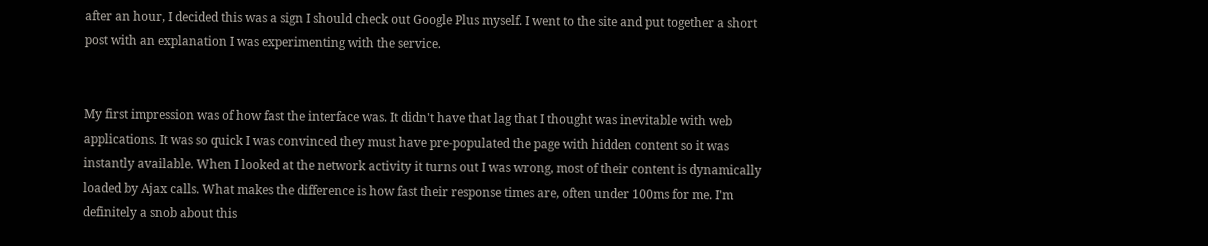after an hour, I decided this was a sign I should check out Google Plus myself. I went to the site and put together a short post with an explanation I was experimenting with the service.


My first impression was of how fast the interface was. It didn't have that lag that I thought was inevitable with web applications. It was so quick I was convinced they must have pre-populated the page with hidden content so it was instantly available. When I looked at the network activity it turns out I was wrong, most of their content is dynamically loaded by Ajax calls. What makes the difference is how fast their response times are, often under 100ms for me. I'm definitely a snob about this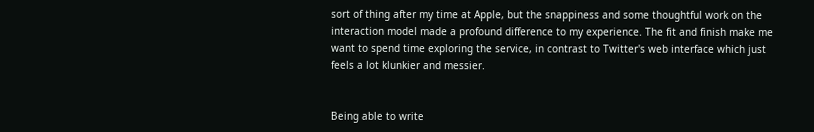sort of thing after my time at Apple, but the snappiness and some thoughtful work on the interaction model made a profound difference to my experience. The fit and finish make me want to spend time exploring the service, in contrast to Twitter's web interface which just feels a lot klunkier and messier.


Being able to write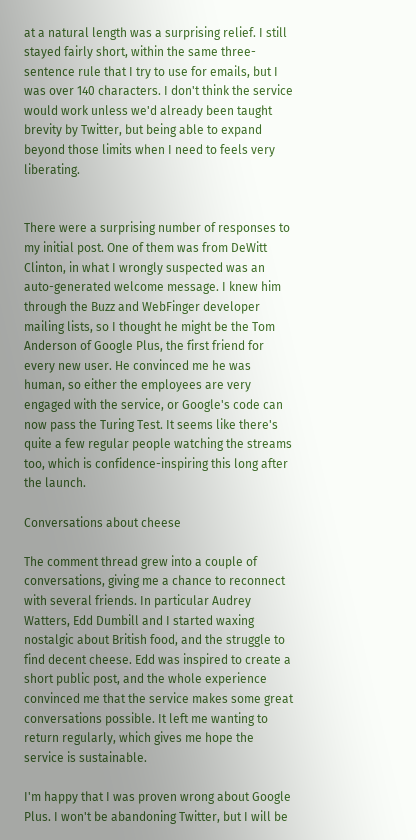at a natural length was a surprising relief. I still stayed fairly short, within the same three-sentence rule that I try to use for emails, but I was over 140 characters. I don't think the service would work unless we'd already been taught brevity by Twitter, but being able to expand beyond those limits when I need to feels very liberating.


There were a surprising number of responses to my initial post. One of them was from DeWitt Clinton, in what I wrongly suspected was an auto-generated welcome message. I knew him through the Buzz and WebFinger developer mailing lists, so I thought he might be the Tom Anderson of Google Plus, the first friend for every new user. He convinced me he was human, so either the employees are very engaged with the service, or Google's code can now pass the Turing Test. It seems like there's quite a few regular people watching the streams too, which is confidence-inspiring this long after the launch.

Conversations about cheese

The comment thread grew into a couple of conversations, giving me a chance to reconnect with several friends. In particular Audrey Watters, Edd Dumbill and I started waxing nostalgic about British food, and the struggle to find decent cheese. Edd was inspired to create a short public post, and the whole experience convinced me that the service makes some great conversations possible. It left me wanting to return regularly, which gives me hope the service is sustainable.

I'm happy that I was proven wrong about Google Plus. I won't be abandoning Twitter, but I will be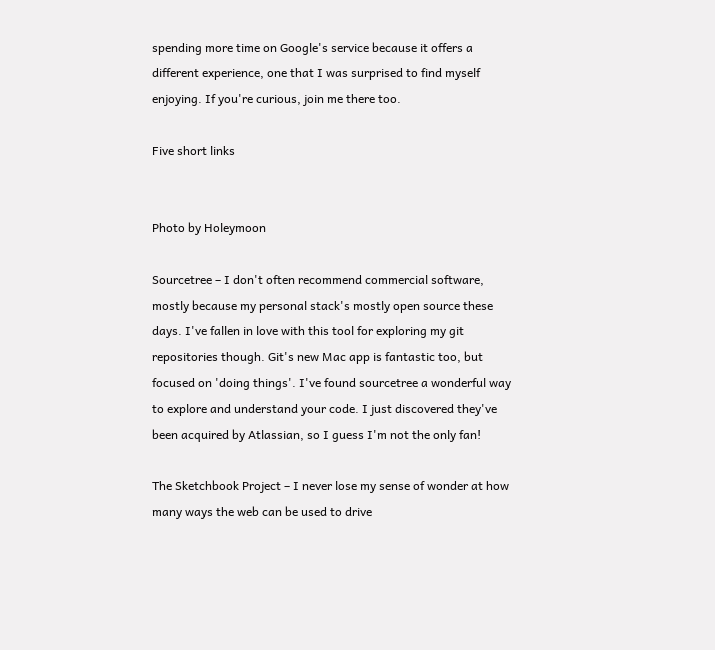spending more time on Google's service because it offers a different experience, one that I was surprised to find myself enjoying. If you're curious, join me there too.

Five short links


Photo by Holeymoon

Sourcetree – I don't often recommend commercial software, mostly because my personal stack's mostly open source these days. I've fallen in love with this tool for exploring my git repositories though. Git's new Mac app is fantastic too, but focused on 'doing things'. I've found sourcetree a wonderful way to explore and understand your code. I just discovered they've been acquired by Atlassian, so I guess I'm not the only fan!

The Sketchbook Project – I never lose my sense of wonder at how many ways the web can be used to drive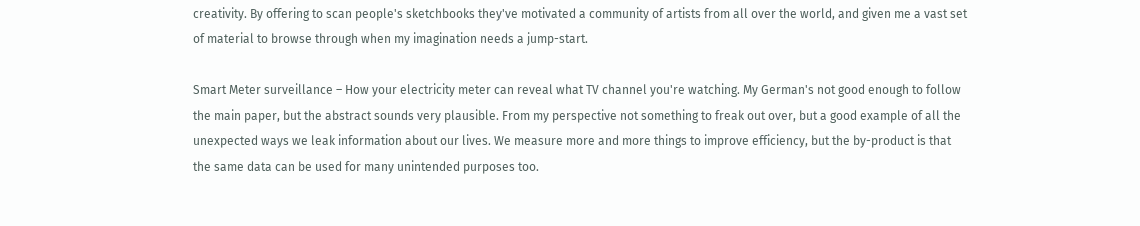creativity. By offering to scan people's sketchbooks they've motivated a community of artists from all over the world, and given me a vast set of material to browse through when my imagination needs a jump-start.

Smart Meter surveillance – How your electricity meter can reveal what TV channel you're watching. My German's not good enough to follow the main paper, but the abstract sounds very plausible. From my perspective not something to freak out over, but a good example of all the unexpected ways we leak information about our lives. We measure more and more things to improve efficiency, but the by-product is that the same data can be used for many unintended purposes too.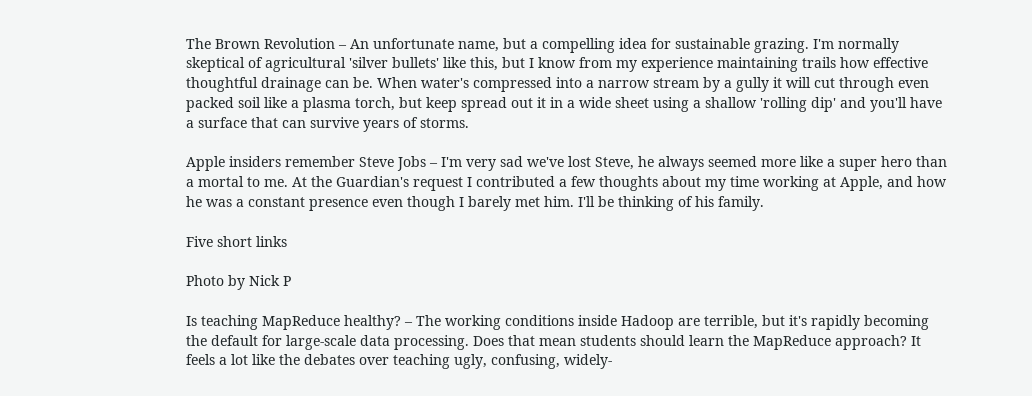The Brown Revolution – An unfortunate name, but a compelling idea for sustainable grazing. I'm normally skeptical of agricultural 'silver bullets' like this, but I know from my experience maintaining trails how effective thoughtful drainage can be. When water's compressed into a narrow stream by a gully it will cut through even packed soil like a plasma torch, but keep spread out it in a wide sheet using a shallow 'rolling dip' and you'll have a surface that can survive years of storms.

Apple insiders remember Steve Jobs – I'm very sad we've lost Steve, he always seemed more like a super hero than a mortal to me. At the Guardian's request I contributed a few thoughts about my time working at Apple, and how he was a constant presence even though I barely met him. I'll be thinking of his family.

Five short links

Photo by Nick P

Is teaching MapReduce healthy? – The working conditions inside Hadoop are terrible, but it's rapidly becoming the default for large-scale data processing. Does that mean students should learn the MapReduce approach? It feels a lot like the debates over teaching ugly, confusing, widely-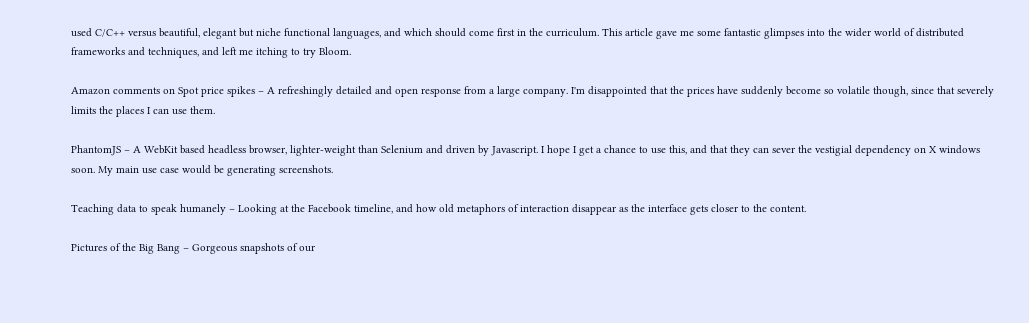used C/C++ versus beautiful, elegant but niche functional languages, and which should come first in the curriculum. This article gave me some fantastic glimpses into the wider world of distributed frameworks and techniques, and left me itching to try Bloom.

Amazon comments on Spot price spikes – A refreshingly detailed and open response from a large company. I'm disappointed that the prices have suddenly become so volatile though, since that severely limits the places I can use them.

PhantomJS – A WebKit based headless browser, lighter-weight than Selenium and driven by Javascript. I hope I get a chance to use this, and that they can sever the vestigial dependency on X windows soon. My main use case would be generating screenshots.

Teaching data to speak humanely – Looking at the Facebook timeline, and how old metaphors of interaction disappear as the interface gets closer to the content.

Pictures of the Big Bang – Gorgeous snapshots of our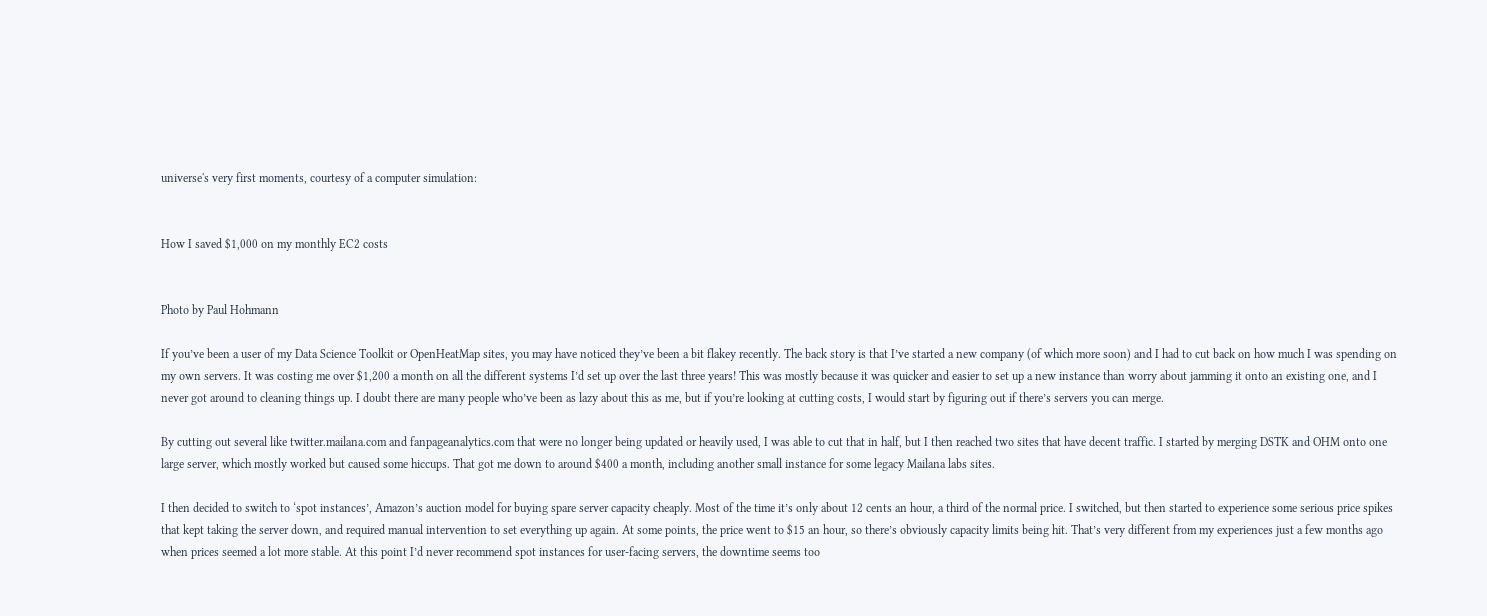universe's very first moments, courtesy of a computer simulation:


How I saved $1,000 on my monthly EC2 costs


Photo by Paul Hohmann

If you’ve been a user of my Data Science Toolkit or OpenHeatMap sites, you may have noticed they’ve been a bit flakey recently. The back story is that I’ve started a new company (of which more soon) and I had to cut back on how much I was spending on my own servers. It was costing me over $1,200 a month on all the different systems I’d set up over the last three years! This was mostly because it was quicker and easier to set up a new instance than worry about jamming it onto an existing one, and I never got around to cleaning things up. I doubt there are many people who’ve been as lazy about this as me, but if you’re looking at cutting costs, I would start by figuring out if there’s servers you can merge.

By cutting out several like twitter.mailana.com and fanpageanalytics.com that were no longer being updated or heavily used, I was able to cut that in half, but I then reached two sites that have decent traffic. I started by merging DSTK and OHM onto one large server, which mostly worked but caused some hiccups. That got me down to around $400 a month, including another small instance for some legacy Mailana labs sites.

I then decided to switch to ‘spot instances’, Amazon’s auction model for buying spare server capacity cheaply. Most of the time it’s only about 12 cents an hour, a third of the normal price. I switched, but then started to experience some serious price spikes that kept taking the server down, and required manual intervention to set everything up again. At some points, the price went to $15 an hour, so there’s obviously capacity limits being hit. That’s very different from my experiences just a few months ago when prices seemed a lot more stable. At this point I’d never recommend spot instances for user-facing servers, the downtime seems too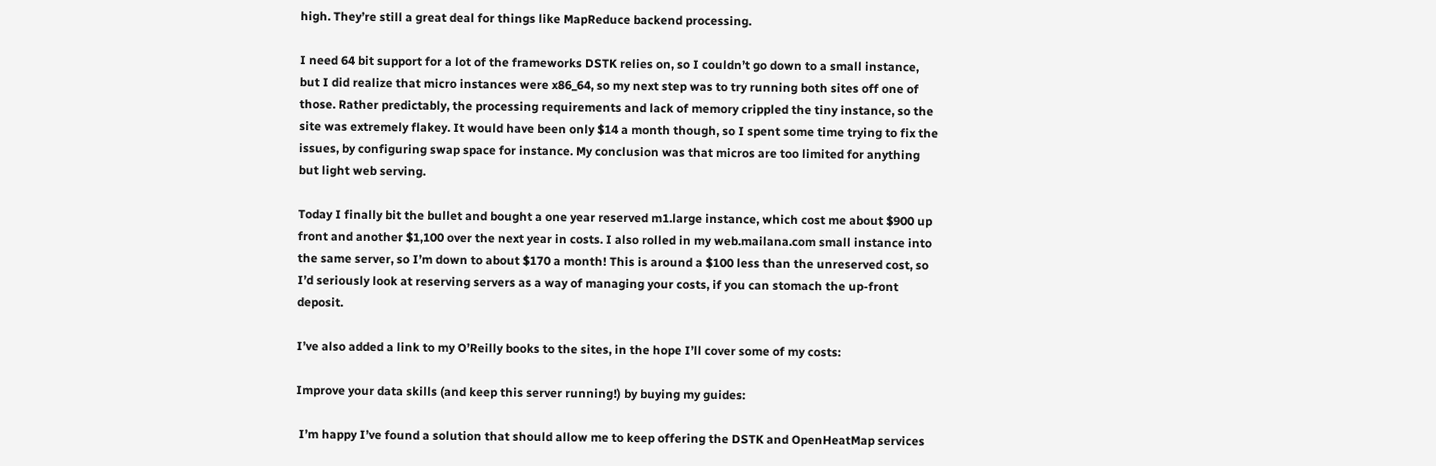high. They’re still a great deal for things like MapReduce backend processing.

I need 64 bit support for a lot of the frameworks DSTK relies on, so I couldn’t go down to a small instance, but I did realize that micro instances were x86_64, so my next step was to try running both sites off one of those. Rather predictably, the processing requirements and lack of memory crippled the tiny instance, so the site was extremely flakey. It would have been only $14 a month though, so I spent some time trying to fix the issues, by configuring swap space for instance. My conclusion was that micros are too limited for anything but light web serving.

Today I finally bit the bullet and bought a one year reserved m1.large instance, which cost me about $900 up front and another $1,100 over the next year in costs. I also rolled in my web.mailana.com small instance into the same server, so I’m down to about $170 a month! This is around a $100 less than the unreserved cost, so I’d seriously look at reserving servers as a way of managing your costs, if you can stomach the up-front deposit.

I’ve also added a link to my O’Reilly books to the sites, in the hope I’ll cover some of my costs:

Improve your data skills (and keep this server running!) by buying my guides:

 I’m happy I’ve found a solution that should allow me to keep offering the DSTK and OpenHeatMap services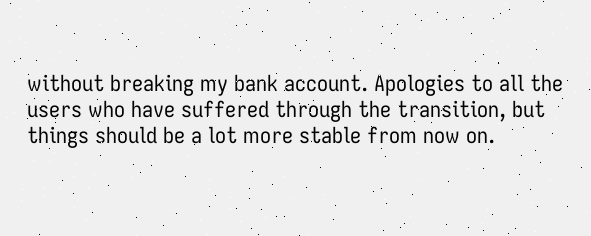without breaking my bank account. Apologies to all the users who have suffered through the transition, but things should be a lot more stable from now on.